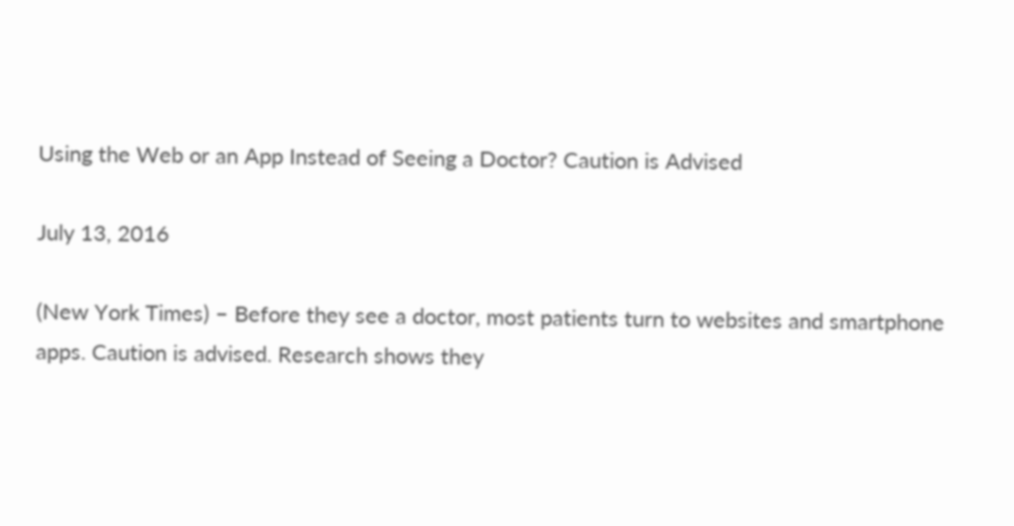Using the Web or an App Instead of Seeing a Doctor? Caution is Advised

July 13, 2016

(New York Times) – Before they see a doctor, most patients turn to websites and smartphone apps. Caution is advised. Research shows they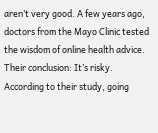aren’t very good. A few years ago, doctors from the Mayo Clinic tested the wisdom of online health advice. Their conclusion: It’s risky. According to their study, going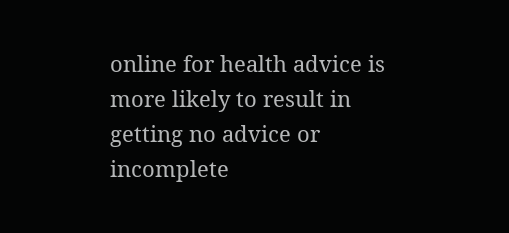online for health advice is more likely to result in getting no advice or incomplete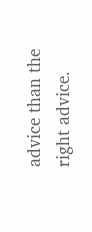advice than the right advice.